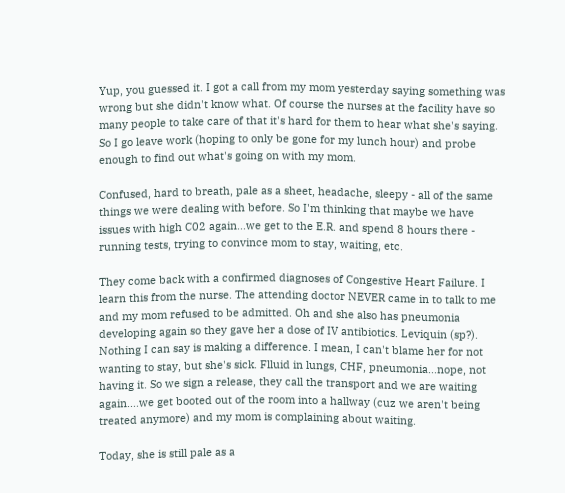Yup, you guessed it. I got a call from my mom yesterday saying something was wrong but she didn't know what. Of course the nurses at the facility have so many people to take care of that it's hard for them to hear what she's saying. So I go leave work (hoping to only be gone for my lunch hour) and probe enough to find out what's going on with my mom.

Confused, hard to breath, pale as a sheet, headache, sleepy - all of the same things we were dealing with before. So I'm thinking that maybe we have issues with high C02 again...we get to the E.R. and spend 8 hours there - running tests, trying to convince mom to stay, waiting, etc.

They come back with a confirmed diagnoses of Congestive Heart Failure. I learn this from the nurse. The attending doctor NEVER came in to talk to me and my mom refused to be admitted. Oh and she also has pneumonia developing again so they gave her a dose of IV antibiotics. Leviquin (sp?). Nothing I can say is making a difference. I mean, I can't blame her for not wanting to stay, but she's sick. Flluid in lungs, CHF, pneumonia...nope, not having it. So we sign a release, they call the transport and we are waiting again....we get booted out of the room into a hallway (cuz we aren't being treated anymore) and my mom is complaining about waiting.

Today, she is still pale as a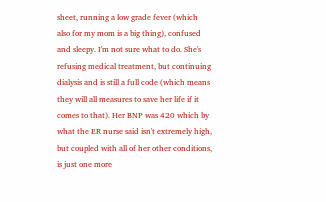sheet, running a low grade fever (which also for my mom is a big thing), confused and sleepy. I'm not sure what to do. She's refusing medical treatment, but continuing dialysis and is still a full code (which means they will all measures to save her life if it comes to that). Her BNP was 420 which by what the ER nurse said isn't extremely high, but coupled with all of her other conditions, is just one more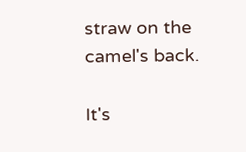straw on the camel's back.

It's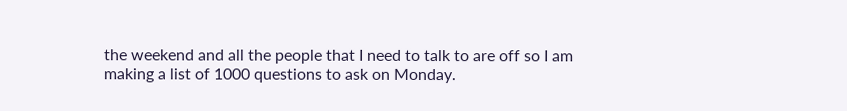the weekend and all the people that I need to talk to are off so I am making a list of 1000 questions to ask on Monday.